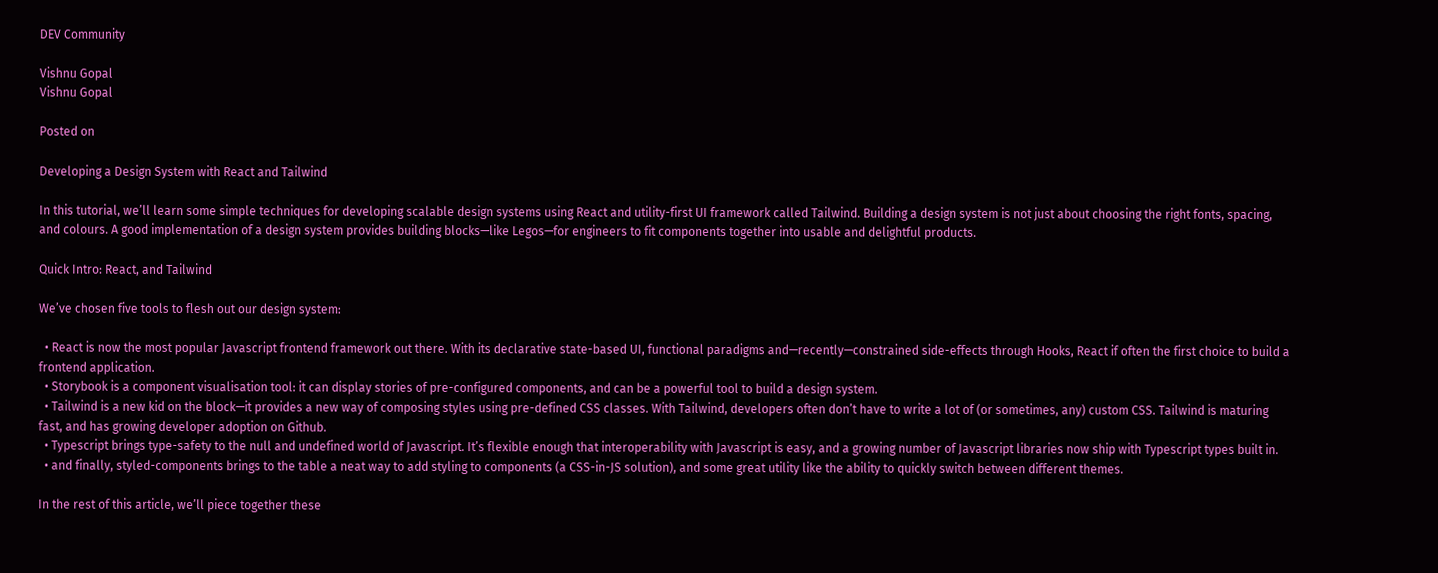DEV Community

Vishnu Gopal
Vishnu Gopal

Posted on

Developing a Design System with React and Tailwind

In this tutorial, we’ll learn some simple techniques for developing scalable design systems using React and utility-first UI framework called Tailwind. Building a design system is not just about choosing the right fonts, spacing, and colours. A good implementation of a design system provides building blocks—like Legos—for engineers to fit components together into usable and delightful products.

Quick Intro: React, and Tailwind

We’ve chosen five tools to flesh out our design system:

  • React is now the most popular Javascript frontend framework out there. With its declarative state-based UI, functional paradigms and—recently—constrained side-effects through Hooks, React if often the first choice to build a frontend application.
  • Storybook is a component visualisation tool: it can display stories of pre-configured components, and can be a powerful tool to build a design system.
  • Tailwind is a new kid on the block—it provides a new way of composing styles using pre-defined CSS classes. With Tailwind, developers often don’t have to write a lot of (or sometimes, any) custom CSS. Tailwind is maturing fast, and has growing developer adoption on Github.
  • Typescript brings type-safety to the null and undefined world of Javascript. It’s flexible enough that interoperability with Javascript is easy, and a growing number of Javascript libraries now ship with Typescript types built in.
  • and finally, styled-components brings to the table a neat way to add styling to components (a CSS-in-JS solution), and some great utility like the ability to quickly switch between different themes.

In the rest of this article, we’ll piece together these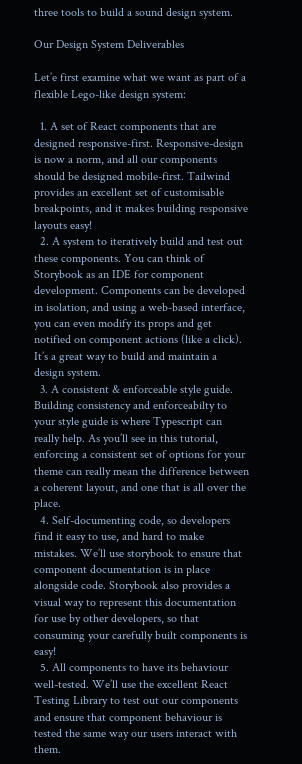three tools to build a sound design system.

Our Design System Deliverables

Let’e first examine what we want as part of a flexible Lego-like design system:

  1. A set of React components that are designed responsive-first. Responsive-design is now a norm, and all our components should be designed mobile-first. Tailwind provides an excellent set of customisable breakpoints, and it makes building responsive layouts easy!
  2. A system to iteratively build and test out these components. You can think of Storybook as an IDE for component development. Components can be developed in isolation, and using a web-based interface, you can even modify its props and get notified on component actions (like a click). It’s a great way to build and maintain a design system.
  3. A consistent & enforceable style guide. Building consistency and enforceabilty to your style guide is where Typescript can really help. As you’ll see in this tutorial, enforcing a consistent set of options for your theme can really mean the difference between a coherent layout, and one that is all over the place.
  4. Self-documenting code, so developers find it easy to use, and hard to make mistakes. We’ll use storybook to ensure that component documentation is in place alongside code. Storybook also provides a visual way to represent this documentation for use by other developers, so that consuming your carefully built components is easy!
  5. All components to have its behaviour well-tested. We’ll use the excellent React Testing Library to test out our components and ensure that component behaviour is tested the same way our users interact with them.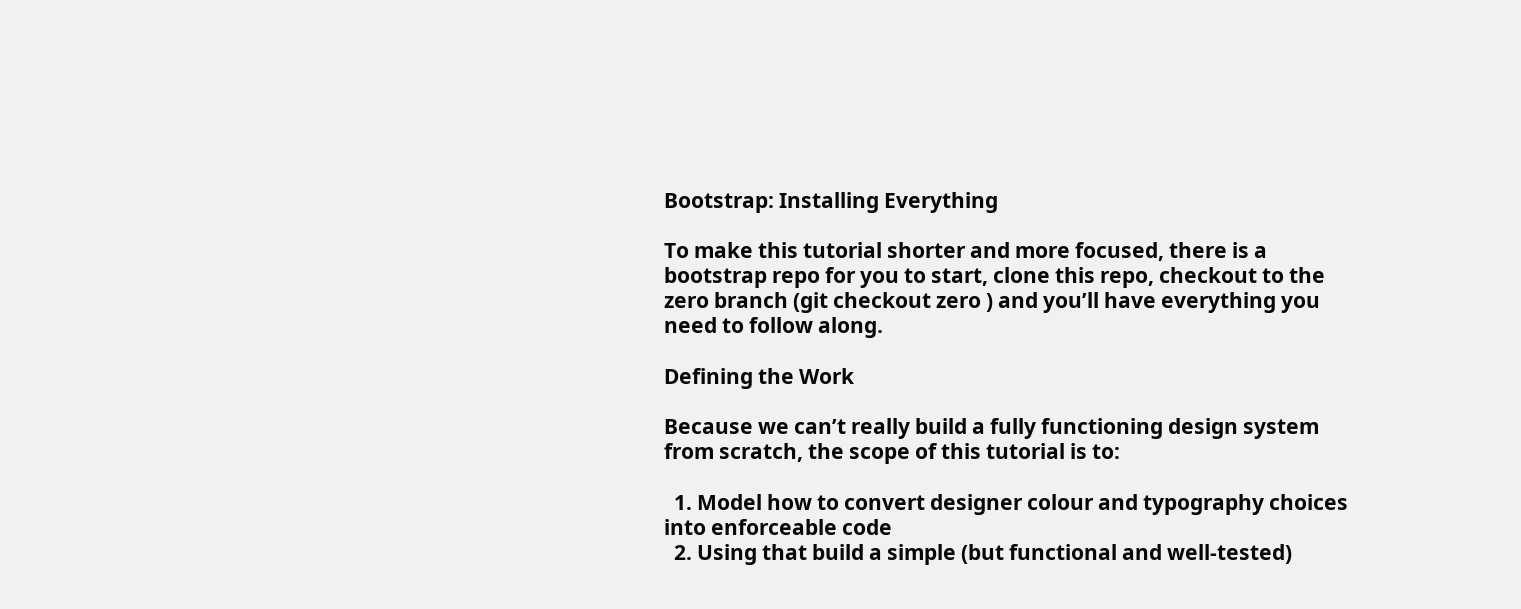Bootstrap: Installing Everything

To make this tutorial shorter and more focused, there is a bootstrap repo for you to start, clone this repo, checkout to the zero branch (git checkout zero ) and you’ll have everything you need to follow along.

Defining the Work

Because we can’t really build a fully functioning design system from scratch, the scope of this tutorial is to:

  1. Model how to convert designer colour and typography choices into enforceable code
  2. Using that build a simple (but functional and well-tested)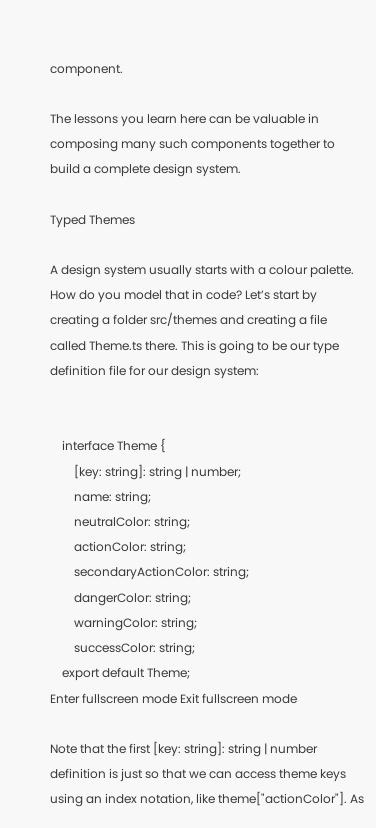component.

The lessons you learn here can be valuable in composing many such components together to build a complete design system.

Typed Themes

A design system usually starts with a colour palette. How do you model that in code? Let’s start by creating a folder src/themes and creating a file called Theme.ts there. This is going to be our type definition file for our design system:


    interface Theme {
        [key: string]: string | number;
        name: string;
        neutralColor: string;
        actionColor: string;
        secondaryActionColor: string;
        dangerColor: string;
        warningColor: string;
        successColor: string;
    export default Theme;
Enter fullscreen mode Exit fullscreen mode

Note that the first [key: string]: string | number definition is just so that we can access theme keys using an index notation, like theme["actionColor"]. As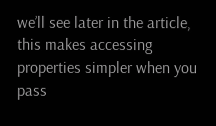we’ll see later in the article, this makes accessing properties simpler when you pass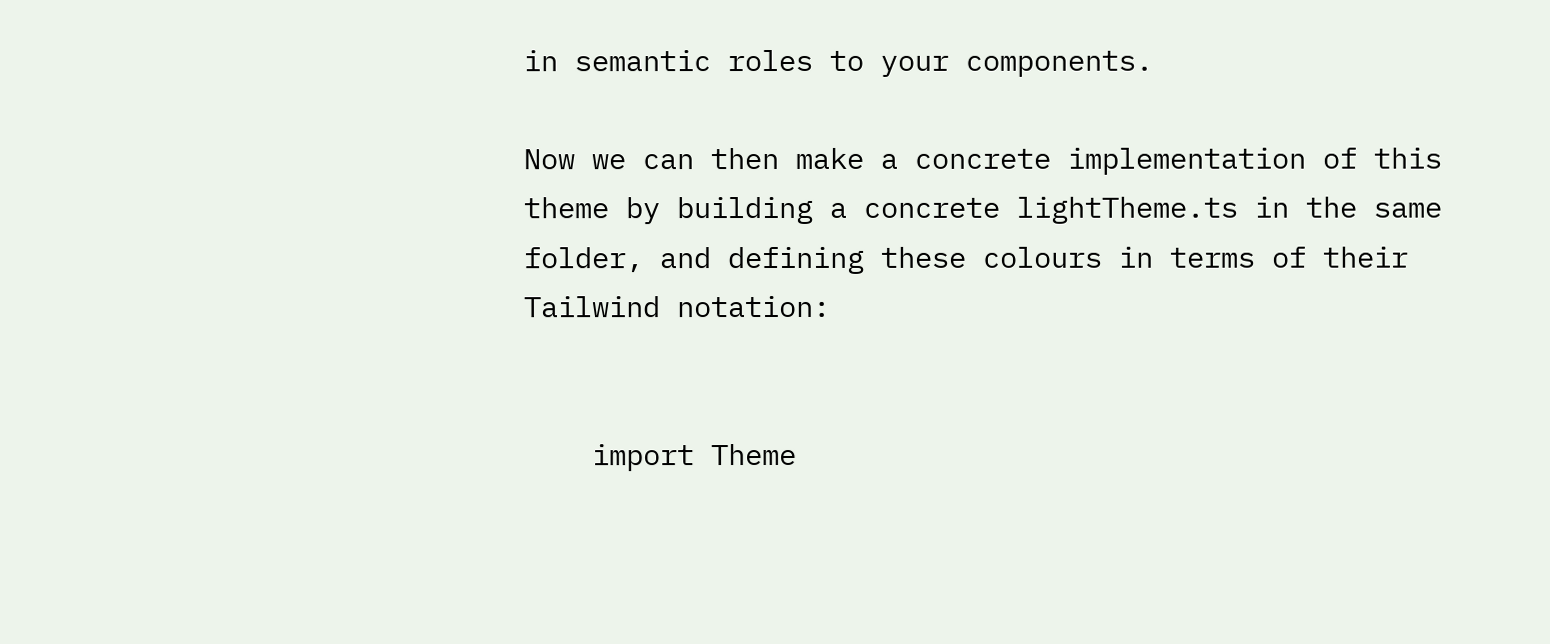in semantic roles to your components.

Now we can then make a concrete implementation of this theme by building a concrete lightTheme.ts in the same folder, and defining these colours in terms of their Tailwind notation:


    import Theme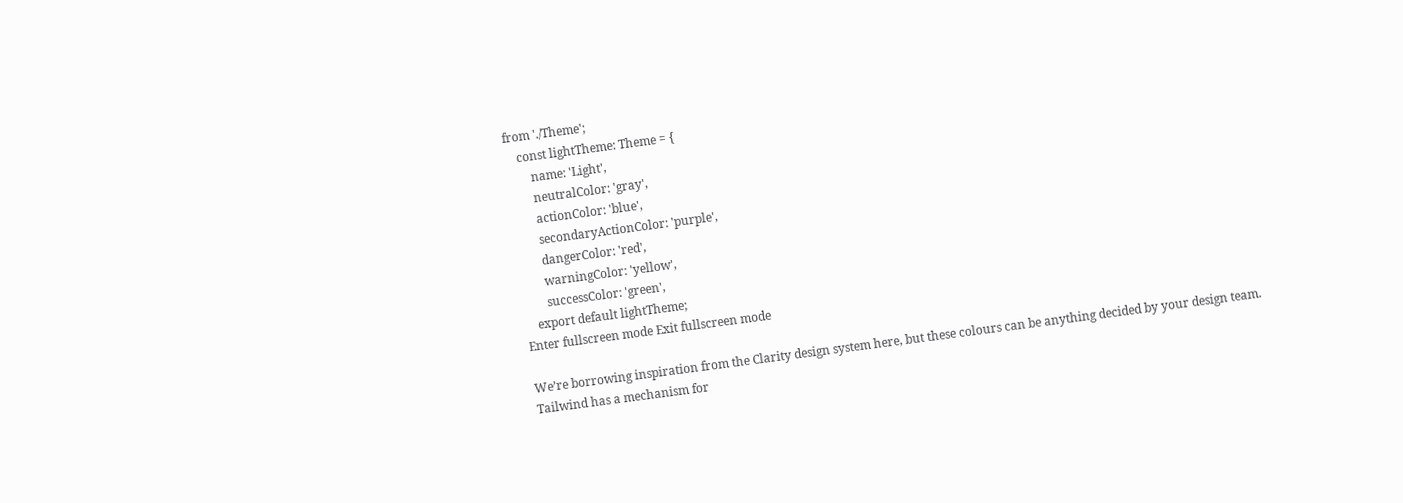from './Theme';
    const lightTheme: Theme = {
        name: 'Light',
        neutralColor: 'gray',
        actionColor: 'blue',
        secondaryActionColor: 'purple',
        dangerColor: 'red',
        warningColor: 'yellow',
        successColor: 'green',
    export default lightTheme;
Enter fullscreen mode Exit fullscreen mode

We’re borrowing inspiration from the Clarity design system here, but these colours can be anything decided by your design team. Tailwind has a mechanism for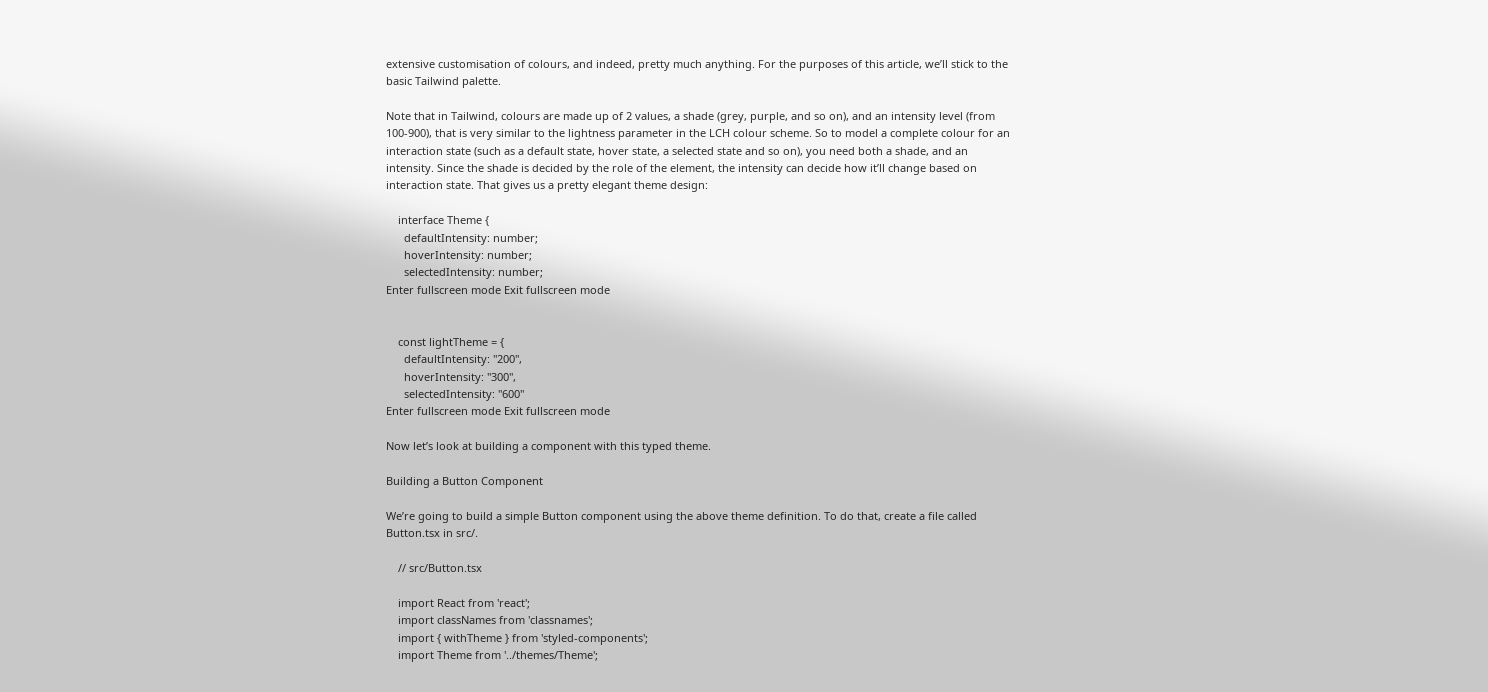extensive customisation of colours, and indeed, pretty much anything. For the purposes of this article, we’ll stick to the basic Tailwind palette.

Note that in Tailwind, colours are made up of 2 values, a shade (grey, purple, and so on), and an intensity level (from 100-900), that is very similar to the lightness parameter in the LCH colour scheme. So to model a complete colour for an interaction state (such as a default state, hover state, a selected state and so on), you need both a shade, and an intensity. Since the shade is decided by the role of the element, the intensity can decide how it’ll change based on interaction state. That gives us a pretty elegant theme design:

    interface Theme {
      defaultIntensity: number;
      hoverIntensity: number;
      selectedIntensity: number;
Enter fullscreen mode Exit fullscreen mode


    const lightTheme = {
      defaultIntensity: "200",
      hoverIntensity: "300",
      selectedIntensity: "600"
Enter fullscreen mode Exit fullscreen mode

Now let’s look at building a component with this typed theme.

Building a Button Component

We’re going to build a simple Button component using the above theme definition. To do that, create a file called Button.tsx in src/.

    // src/Button.tsx

    import React from 'react';
    import classNames from 'classnames';
    import { withTheme } from 'styled-components';
    import Theme from '../themes/Theme';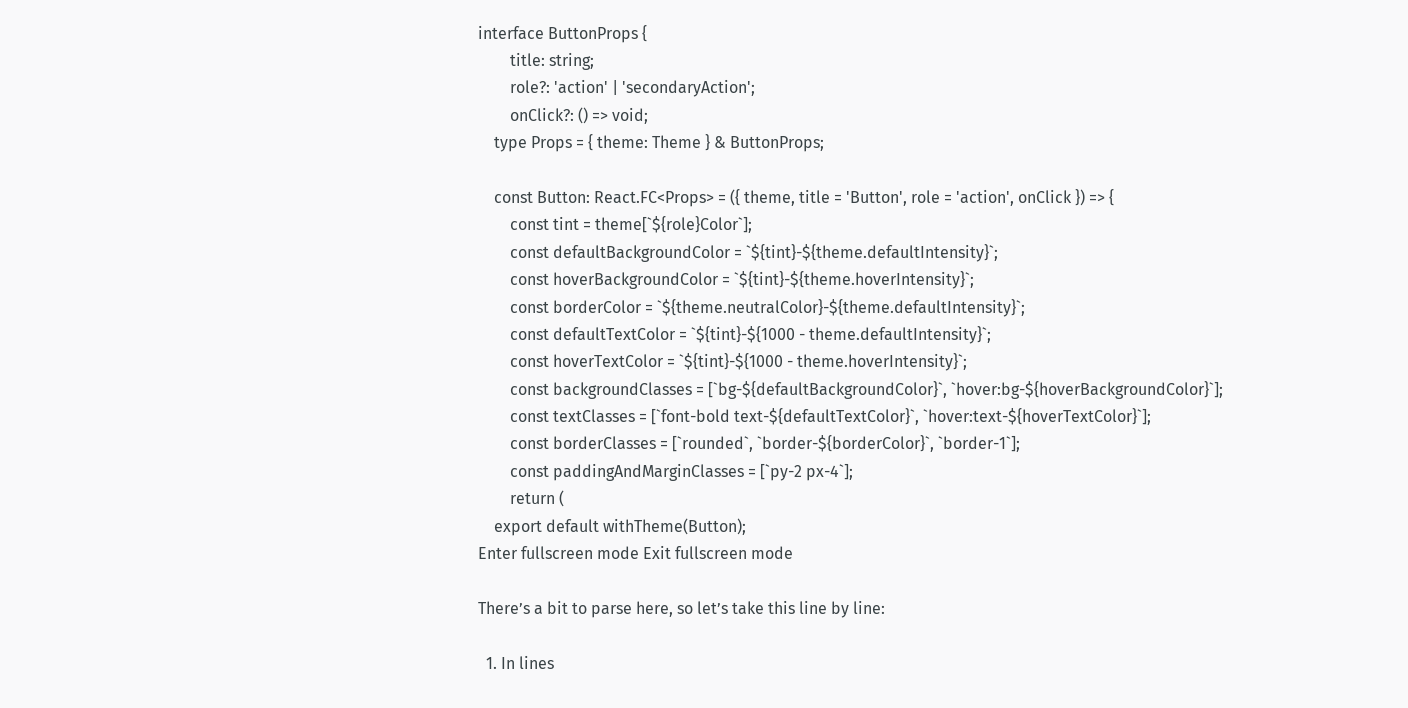interface ButtonProps {
        title: string;
        role?: 'action' | 'secondaryAction';
        onClick?: () => void;
    type Props = { theme: Theme } & ButtonProps;

    const Button: React.FC<Props> = ({ theme, title = 'Button', role = 'action', onClick }) => {
        const tint = theme[`${role}Color`];
        const defaultBackgroundColor = `${tint}-${theme.defaultIntensity}`;
        const hoverBackgroundColor = `${tint}-${theme.hoverIntensity}`;
        const borderColor = `${theme.neutralColor}-${theme.defaultIntensity}`;
        const defaultTextColor = `${tint}-${1000 - theme.defaultIntensity}`;
        const hoverTextColor = `${tint}-${1000 - theme.hoverIntensity}`;
        const backgroundClasses = [`bg-${defaultBackgroundColor}`, `hover:bg-${hoverBackgroundColor}`];
        const textClasses = [`font-bold text-${defaultTextColor}`, `hover:text-${hoverTextColor}`];
        const borderClasses = [`rounded`, `border-${borderColor}`, `border-1`];
        const paddingAndMarginClasses = [`py-2 px-4`];
        return (
    export default withTheme(Button);
Enter fullscreen mode Exit fullscreen mode

There’s a bit to parse here, so let’s take this line by line:

  1. In lines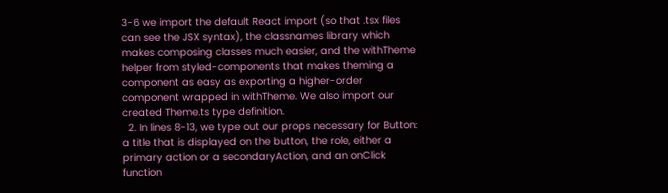3-6 we import the default React import (so that .tsx files can see the JSX syntax), the classnames library which makes composing classes much easier, and the withTheme helper from styled-components that makes theming a component as easy as exporting a higher-order component wrapped in withTheme. We also import our created Theme.ts type definition.
  2. In lines 8-13, we type out our props necessary for Button: a title that is displayed on the button, the role, either a primary action or a secondaryAction, and an onClick function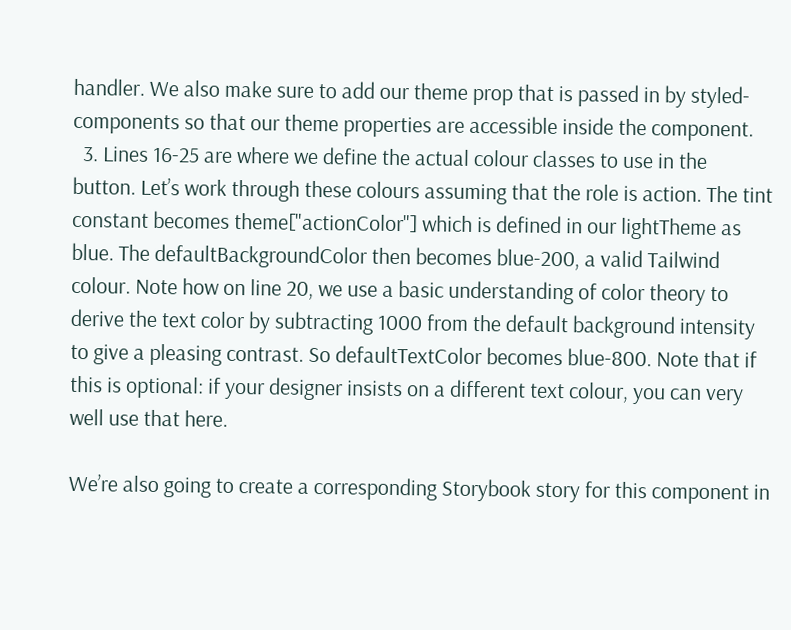handler. We also make sure to add our theme prop that is passed in by styled-components so that our theme properties are accessible inside the component.
  3. Lines 16-25 are where we define the actual colour classes to use in the button. Let’s work through these colours assuming that the role is action. The tint constant becomes theme["actionColor"] which is defined in our lightTheme as blue. The defaultBackgroundColor then becomes blue-200, a valid Tailwind colour. Note how on line 20, we use a basic understanding of color theory to derive the text color by subtracting 1000 from the default background intensity to give a pleasing contrast. So defaultTextColor becomes blue-800. Note that if this is optional: if your designer insists on a different text colour, you can very well use that here.

We’re also going to create a corresponding Storybook story for this component in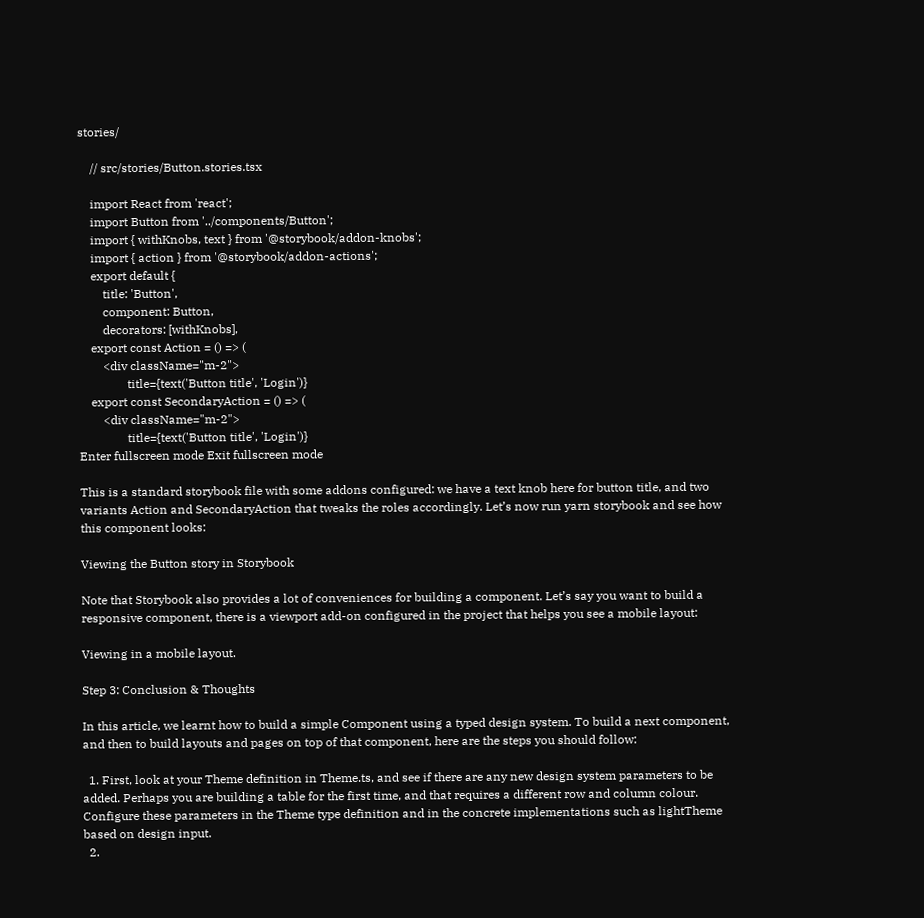stories/

    // src/stories/Button.stories.tsx

    import React from 'react';
    import Button from '../components/Button';
    import { withKnobs, text } from '@storybook/addon-knobs';
    import { action } from '@storybook/addon-actions';
    export default {
        title: 'Button',
        component: Button,
        decorators: [withKnobs],
    export const Action = () => (
        <div className="m-2">
                title={text('Button title', 'Login')}
    export const SecondaryAction = () => (
        <div className="m-2">
                title={text('Button title', 'Login')}
Enter fullscreen mode Exit fullscreen mode

This is a standard storybook file with some addons configured: we have a text knob here for button title, and two variants Action and SecondaryAction that tweaks the roles accordingly. Let’s now run yarn storybook and see how this component looks:

Viewing the Button story in Storybook

Note that Storybook also provides a lot of conveniences for building a component. Let’s say you want to build a responsive component, there is a viewport add-on configured in the project that helps you see a mobile layout:

Viewing in a mobile layout.

Step 3: Conclusion & Thoughts

In this article, we learnt how to build a simple Component using a typed design system. To build a next component, and then to build layouts and pages on top of that component, here are the steps you should follow:

  1. First, look at your Theme definition in Theme.ts, and see if there are any new design system parameters to be added. Perhaps you are building a table for the first time, and that requires a different row and column colour. Configure these parameters in the Theme type definition and in the concrete implementations such as lightTheme based on design input.
  2.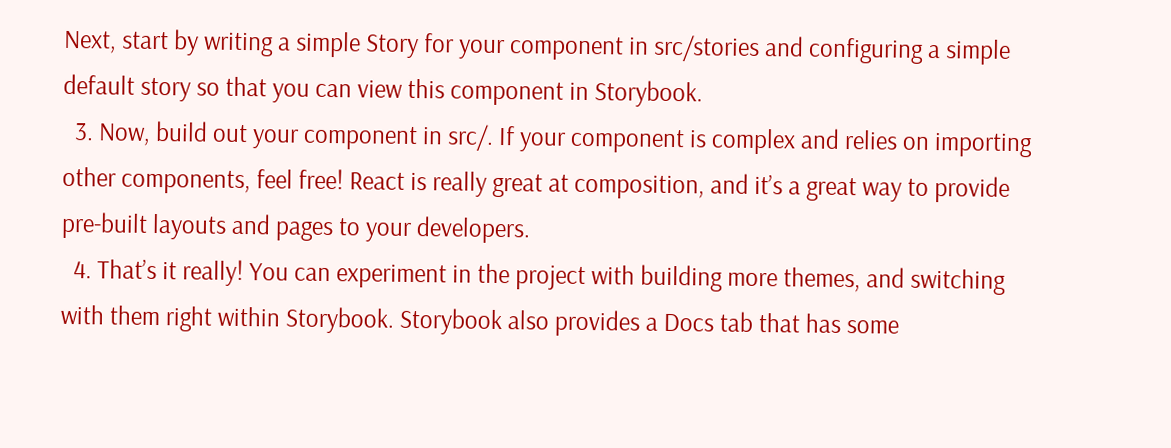Next, start by writing a simple Story for your component in src/stories and configuring a simple default story so that you can view this component in Storybook.
  3. Now, build out your component in src/. If your component is complex and relies on importing other components, feel free! React is really great at composition, and it’s a great way to provide pre-built layouts and pages to your developers.
  4. That’s it really! You can experiment in the project with building more themes, and switching with them right within Storybook. Storybook also provides a Docs tab that has some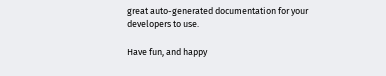great auto-generated documentation for your developers to use.

Have fun, and happy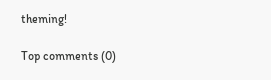theming!

Top comments (0)